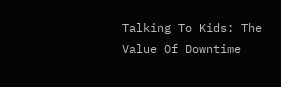Talking To Kids: The Value Of Downtime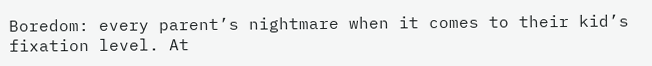Boredom: every parent’s nightmare when it comes to their kid’s fixation level. At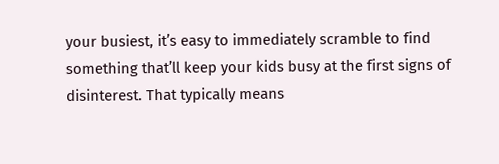your busiest, it’s easy to immediately scramble to find something that’ll keep your kids busy at the first signs of disinterest. That typically means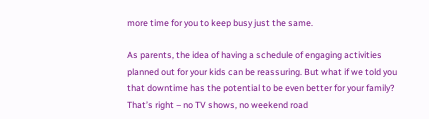more time for you to keep busy just the same.

As parents, the idea of having a schedule of engaging activities planned out for your kids can be reassuring. But what if we told you that downtime has the potential to be even better for your family? That’s right – no TV shows, no weekend road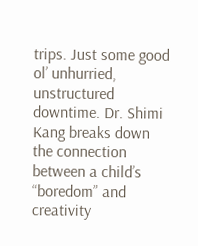trips. Just some good ol’ unhurried, unstructured downtime. Dr. Shimi Kang breaks down the connection between a child’s “boredom” and creativity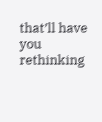that’ll have you rethinking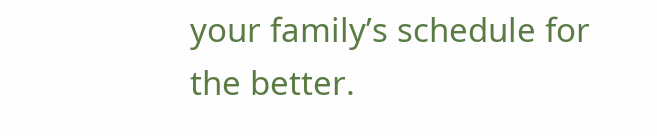your family’s schedule for the better.